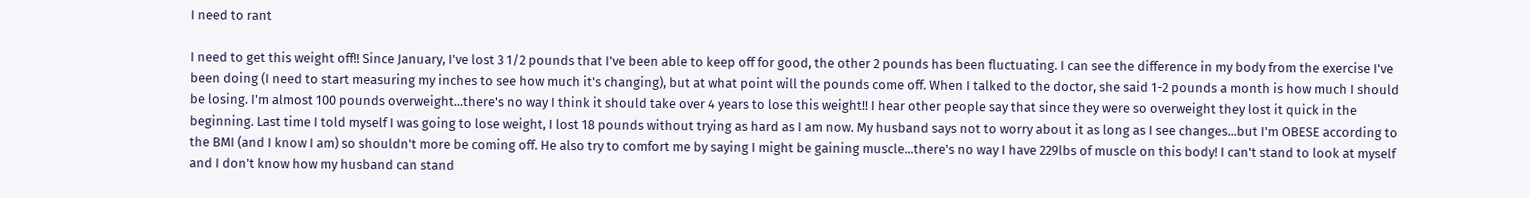I need to rant

I need to get this weight off!! Since January, I've lost 3 1/2 pounds that I've been able to keep off for good, the other 2 pounds has been fluctuating. I can see the difference in my body from the exercise I've been doing (I need to start measuring my inches to see how much it's changing), but at what point will the pounds come off. When I talked to the doctor, she said 1-2 pounds a month is how much I should be losing. I'm almost 100 pounds overweight...there's no way I think it should take over 4 years to lose this weight!! I hear other people say that since they were so overweight they lost it quick in the beginning. Last time I told myself I was going to lose weight, I lost 18 pounds without trying as hard as I am now. My husband says not to worry about it as long as I see changes...but I'm OBESE according to the BMI (and I know I am) so shouldn't more be coming off. He also try to comfort me by saying I might be gaining muscle...there's no way I have 229lbs of muscle on this body! I can't stand to look at myself and I don't know how my husband can stand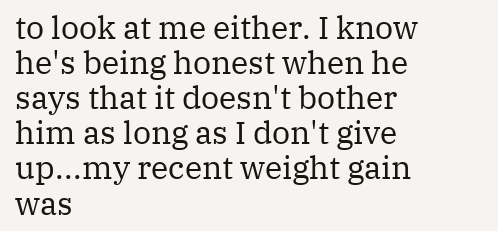to look at me either. I know he's being honest when he says that it doesn't bother him as long as I don't give up...my recent weight gain was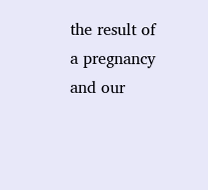the result of a pregnancy and our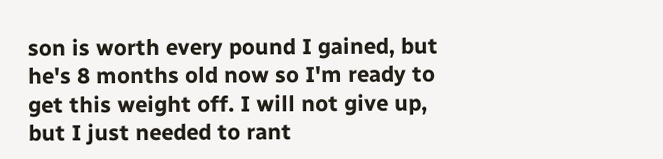son is worth every pound I gained, but he's 8 months old now so I'm ready to get this weight off. I will not give up, but I just needed to rant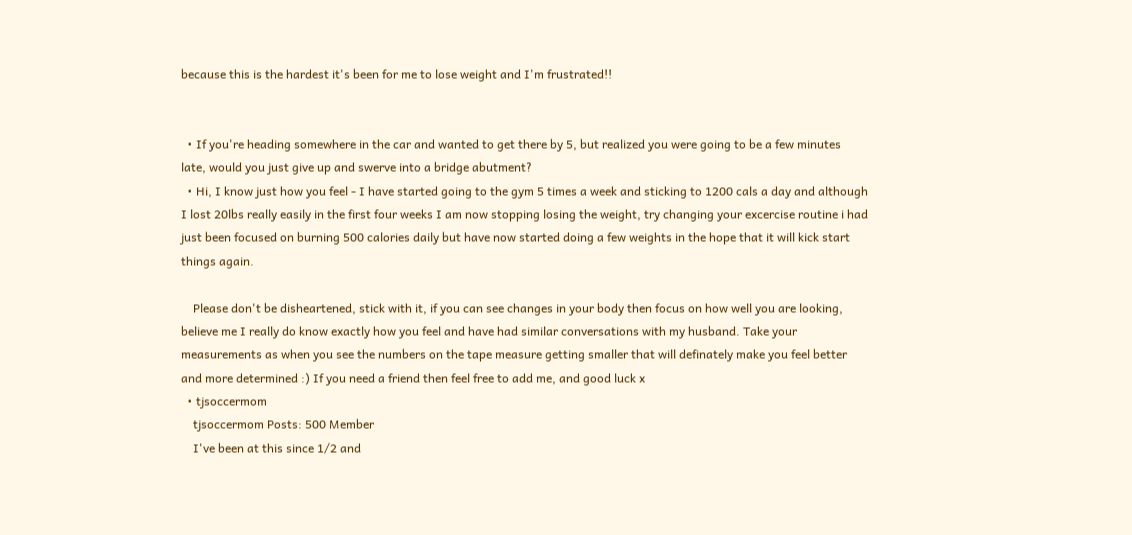because this is the hardest it's been for me to lose weight and I'm frustrated!!


  • If you're heading somewhere in the car and wanted to get there by 5, but realized you were going to be a few minutes late, would you just give up and swerve into a bridge abutment?
  • Hi, I know just how you feel - I have started going to the gym 5 times a week and sticking to 1200 cals a day and although I lost 20lbs really easily in the first four weeks I am now stopping losing the weight, try changing your excercise routine i had just been focused on burning 500 calories daily but have now started doing a few weights in the hope that it will kick start things again.

    Please don't be disheartened, stick with it, if you can see changes in your body then focus on how well you are looking, believe me I really do know exactly how you feel and have had similar conversations with my husband. Take your measurements as when you see the numbers on the tape measure getting smaller that will definately make you feel better and more determined :) If you need a friend then feel free to add me, and good luck x
  • tjsoccermom
    tjsoccermom Posts: 500 Member
    I've been at this since 1/2 and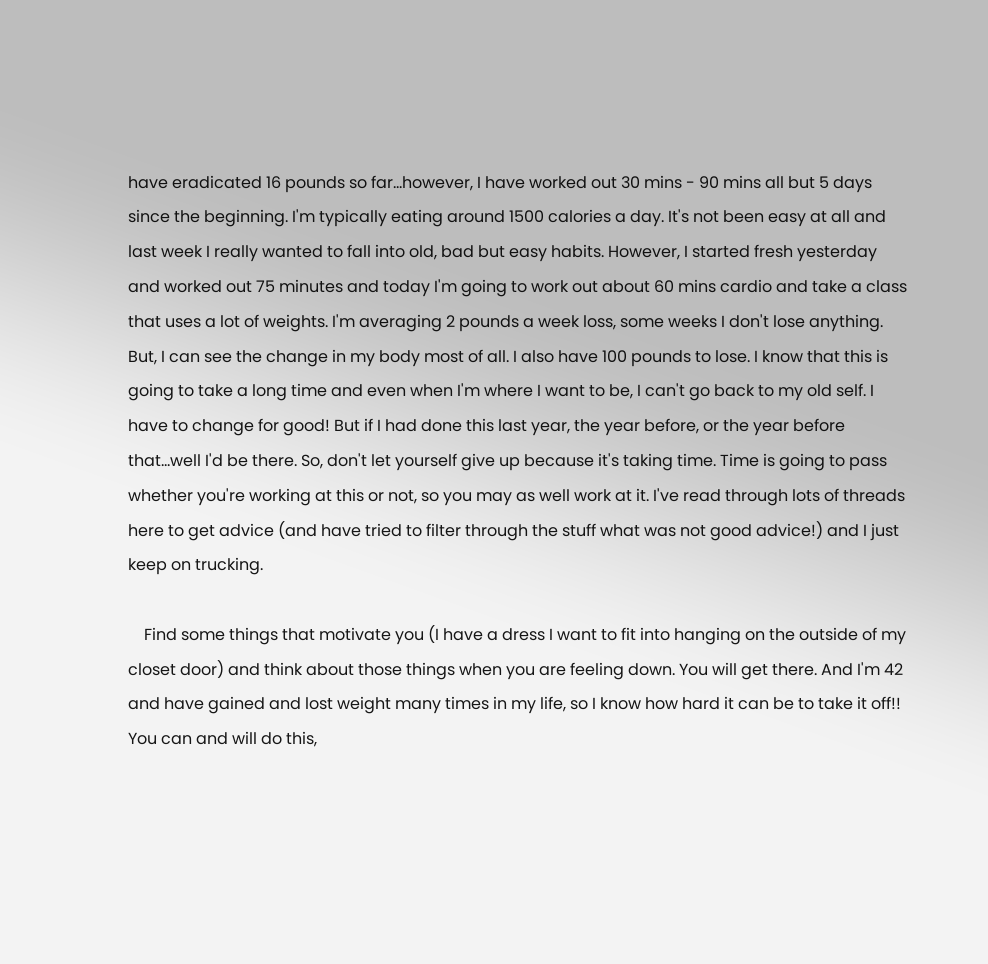have eradicated 16 pounds so far...however, I have worked out 30 mins - 90 mins all but 5 days since the beginning. I'm typically eating around 1500 calories a day. It's not been easy at all and last week I really wanted to fall into old, bad but easy habits. However, I started fresh yesterday and worked out 75 minutes and today I'm going to work out about 60 mins cardio and take a class that uses a lot of weights. I'm averaging 2 pounds a week loss, some weeks I don't lose anything. But, I can see the change in my body most of all. I also have 100 pounds to lose. I know that this is going to take a long time and even when I'm where I want to be, I can't go back to my old self. I have to change for good! But if I had done this last year, the year before, or the year before that...well I'd be there. So, don't let yourself give up because it's taking time. Time is going to pass whether you're working at this or not, so you may as well work at it. I've read through lots of threads here to get advice (and have tried to filter through the stuff what was not good advice!) and I just keep on trucking.

    Find some things that motivate you (I have a dress I want to fit into hanging on the outside of my closet door) and think about those things when you are feeling down. You will get there. And I'm 42 and have gained and lost weight many times in my life, so I know how hard it can be to take it off!! You can and will do this,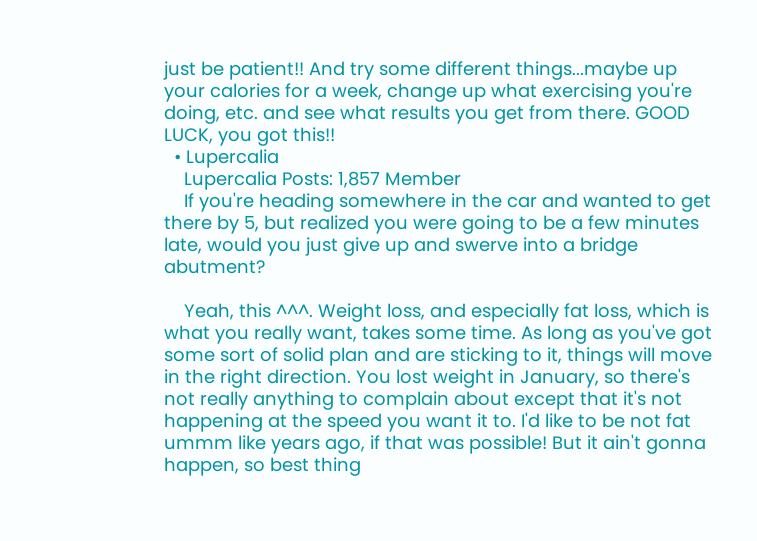just be patient!! And try some different things...maybe up your calories for a week, change up what exercising you're doing, etc. and see what results you get from there. GOOD LUCK, you got this!!
  • Lupercalia
    Lupercalia Posts: 1,857 Member
    If you're heading somewhere in the car and wanted to get there by 5, but realized you were going to be a few minutes late, would you just give up and swerve into a bridge abutment?

    Yeah, this ^^^. Weight loss, and especially fat loss, which is what you really want, takes some time. As long as you've got some sort of solid plan and are sticking to it, things will move in the right direction. You lost weight in January, so there's not really anything to complain about except that it's not happening at the speed you want it to. I'd like to be not fat ummm like years ago, if that was possible! But it ain't gonna happen, so best thing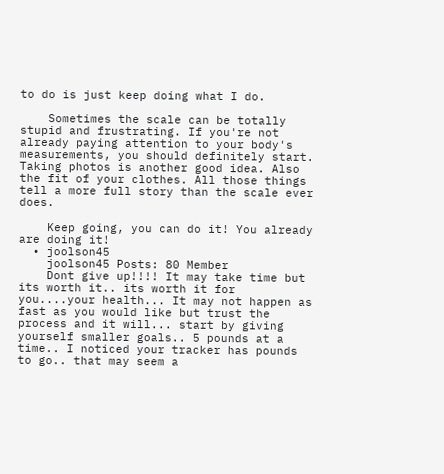to do is just keep doing what I do.

    Sometimes the scale can be totally stupid and frustrating. If you're not already paying attention to your body's measurements, you should definitely start. Taking photos is another good idea. Also the fit of your clothes. All those things tell a more full story than the scale ever does.

    Keep going, you can do it! You already are doing it!
  • joolson45
    joolson45 Posts: 80 Member
    Dont give up!!!! It may take time but its worth it.. its worth it for you....your health... It may not happen as fast as you would like but trust the process and it will... start by giving yourself smaller goals.. 5 pounds at a time.. I noticed your tracker has pounds to go.. that may seem a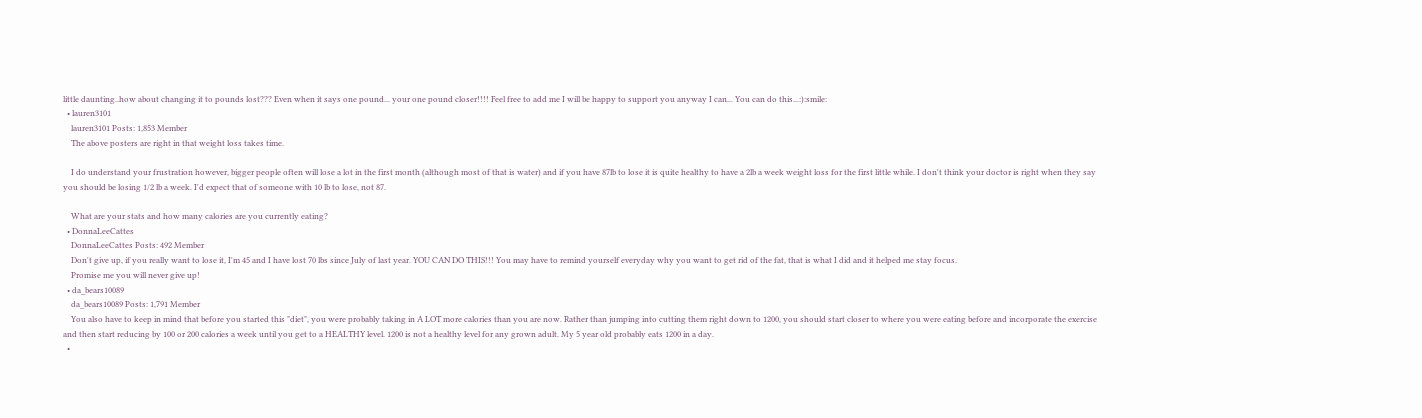little daunting..how about changing it to pounds lost??? Even when it says one pound... your one pound closer!!!! Feel free to add me I will be happy to support you anyway I can... You can do this...:):smile:
  • lauren3101
    lauren3101 Posts: 1,853 Member
    The above posters are right in that weight loss takes time.

    I do understand your frustration however, bigger people often will lose a lot in the first month (although most of that is water) and if you have 87lb to lose it is quite healthy to have a 2lb a week weight loss for the first little while. I don't think your doctor is right when they say you should be losing 1/2 lb a week. I'd expect that of someone with 10 lb to lose, not 87.

    What are your stats and how many calories are you currently eating?
  • DonnaLeeCattes
    DonnaLeeCattes Posts: 492 Member
    Don't give up, if you really want to lose it, I'm 45 and I have lost 70 lbs since July of last year. YOU CAN DO THIS!!! You may have to remind yourself everyday why you want to get rid of the fat, that is what I did and it helped me stay focus.
    Promise me you will never give up!
  • da_bears10089
    da_bears10089 Posts: 1,791 Member
    You also have to keep in mind that before you started this "diet", you were probably taking in A LOT more calories than you are now. Rather than jumping into cutting them right down to 1200, you should start closer to where you were eating before and incorporate the exercise and then start reducing by 100 or 200 calories a week until you get to a HEALTHY level. 1200 is not a healthy level for any grown adult. My 5 year old probably eats 1200 in a day.
  •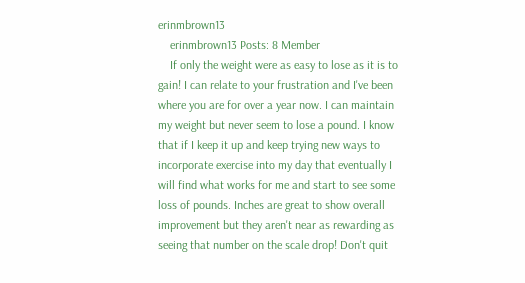erinmbrown13
    erinmbrown13 Posts: 8 Member
    If only the weight were as easy to lose as it is to gain! I can relate to your frustration and I've been where you are for over a year now. I can maintain my weight but never seem to lose a pound. I know that if I keep it up and keep trying new ways to incorporate exercise into my day that eventually I will find what works for me and start to see some loss of pounds. Inches are great to show overall improvement but they aren't near as rewarding as seeing that number on the scale drop! Don't quit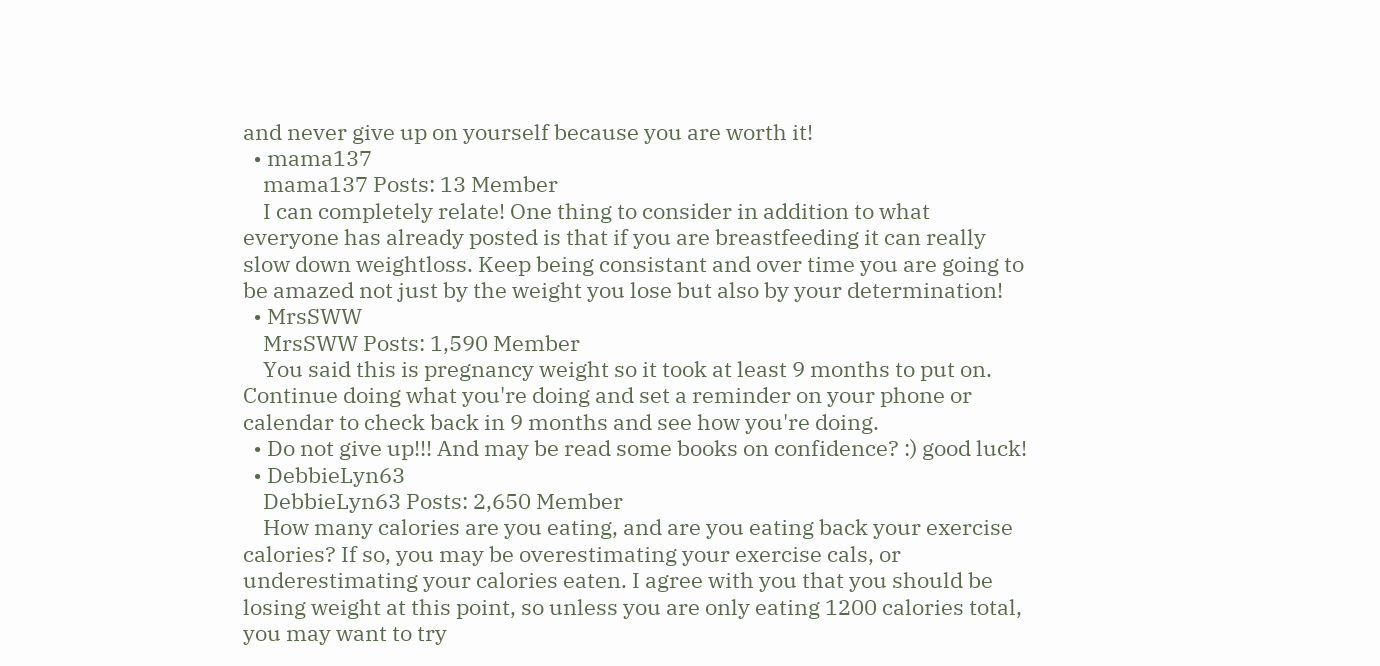and never give up on yourself because you are worth it!
  • mama137
    mama137 Posts: 13 Member
    I can completely relate! One thing to consider in addition to what everyone has already posted is that if you are breastfeeding it can really slow down weightloss. Keep being consistant and over time you are going to be amazed not just by the weight you lose but also by your determination!
  • MrsSWW
    MrsSWW Posts: 1,590 Member
    You said this is pregnancy weight so it took at least 9 months to put on. Continue doing what you're doing and set a reminder on your phone or calendar to check back in 9 months and see how you're doing.
  • Do not give up!!! And may be read some books on confidence? :) good luck!
  • DebbieLyn63
    DebbieLyn63 Posts: 2,650 Member
    How many calories are you eating, and are you eating back your exercise calories? If so, you may be overestimating your exercise cals, or underestimating your calories eaten. I agree with you that you should be losing weight at this point, so unless you are only eating 1200 calories total, you may want to try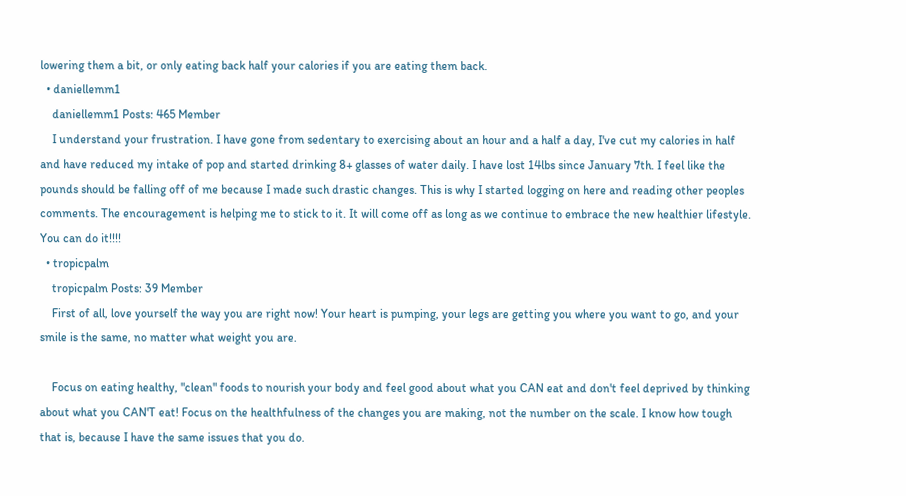lowering them a bit, or only eating back half your calories if you are eating them back.
  • daniellemm1
    daniellemm1 Posts: 465 Member
    I understand your frustration. I have gone from sedentary to exercising about an hour and a half a day, I've cut my calories in half and have reduced my intake of pop and started drinking 8+ glasses of water daily. I have lost 14lbs since January 7th. I feel like the pounds should be falling off of me because I made such drastic changes. This is why I started logging on here and reading other peoples comments. The encouragement is helping me to stick to it. It will come off as long as we continue to embrace the new healthier lifestyle. You can do it!!!!
  • tropicpalm
    tropicpalm Posts: 39 Member
    First of all, love yourself the way you are right now! Your heart is pumping, your legs are getting you where you want to go, and your smile is the same, no matter what weight you are.

    Focus on eating healthy, "clean" foods to nourish your body and feel good about what you CAN eat and don't feel deprived by thinking about what you CAN'T eat! Focus on the healthfulness of the changes you are making, not the number on the scale. I know how tough that is, because I have the same issues that you do.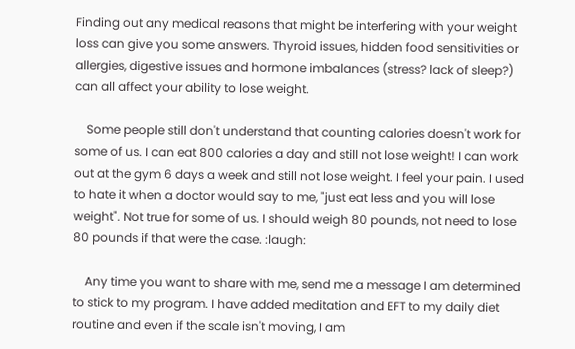Finding out any medical reasons that might be interfering with your weight loss can give you some answers. Thyroid issues, hidden food sensitivities or allergies, digestive issues and hormone imbalances (stress? lack of sleep?) can all affect your ability to lose weight.

    Some people still don't understand that counting calories doesn't work for some of us. I can eat 800 calories a day and still not lose weight! I can work out at the gym 6 days a week and still not lose weight. I feel your pain. I used to hate it when a doctor would say to me, "just eat less and you will lose weight". Not true for some of us. I should weigh 80 pounds, not need to lose 80 pounds if that were the case. :laugh:

    Any time you want to share with me, send me a message I am determined to stick to my program. I have added meditation and EFT to my daily diet routine and even if the scale isn't moving, I am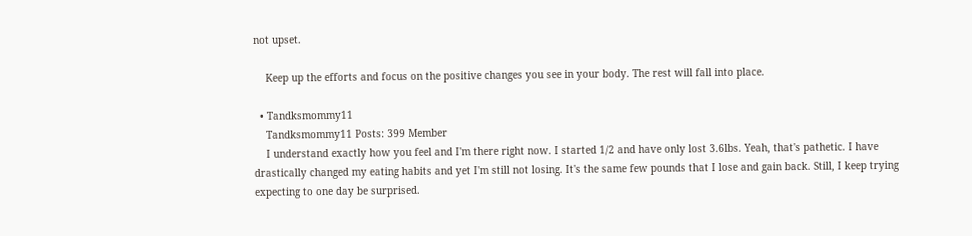not upset.

    Keep up the efforts and focus on the positive changes you see in your body. The rest will fall into place.

  • Tandksmommy11
    Tandksmommy11 Posts: 399 Member
    I understand exactly how you feel and I'm there right now. I started 1/2 and have only lost 3.6lbs. Yeah, that's pathetic. I have drastically changed my eating habits and yet I'm still not losing. It's the same few pounds that I lose and gain back. Still, I keep trying expecting to one day be surprised.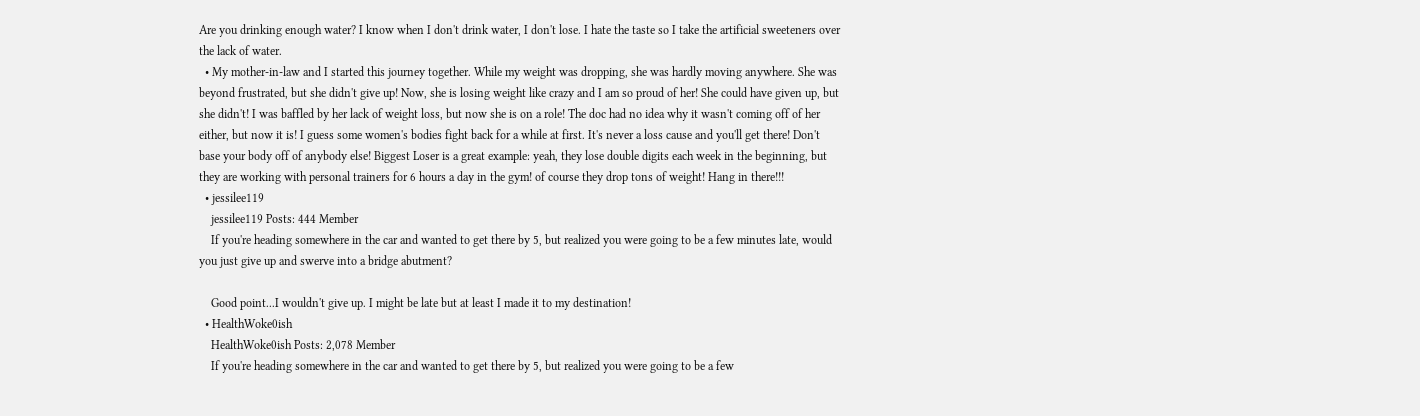Are you drinking enough water? I know when I don't drink water, I don't lose. I hate the taste so I take the artificial sweeteners over the lack of water.
  • My mother-in-law and I started this journey together. While my weight was dropping, she was hardly moving anywhere. She was beyond frustrated, but she didn't give up! Now, she is losing weight like crazy and I am so proud of her! She could have given up, but she didn't! I was baffled by her lack of weight loss, but now she is on a role! The doc had no idea why it wasn't coming off of her either, but now it is! I guess some women's bodies fight back for a while at first. It's never a loss cause and you'll get there! Don't base your body off of anybody else! Biggest Loser is a great example: yeah, they lose double digits each week in the beginning, but they are working with personal trainers for 6 hours a day in the gym! of course they drop tons of weight! Hang in there!!!
  • jessilee119
    jessilee119 Posts: 444 Member
    If you're heading somewhere in the car and wanted to get there by 5, but realized you were going to be a few minutes late, would you just give up and swerve into a bridge abutment?

    Good point...I wouldn't give up. I might be late but at least I made it to my destination!
  • HealthWoke0ish
    HealthWoke0ish Posts: 2,078 Member
    If you're heading somewhere in the car and wanted to get there by 5, but realized you were going to be a few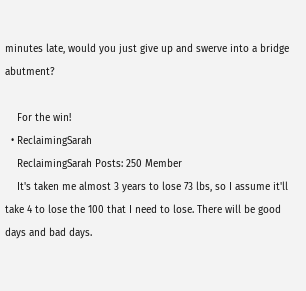minutes late, would you just give up and swerve into a bridge abutment?

    For the win!
  • ReclaimingSarah
    ReclaimingSarah Posts: 250 Member
    It's taken me almost 3 years to lose 73 lbs, so I assume it'll take 4 to lose the 100 that I need to lose. There will be good days and bad days.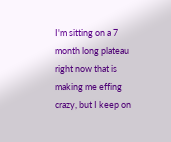I'm sitting on a 7 month long plateau right now that is making me effing crazy, but I keep on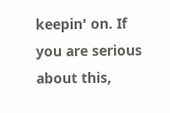keepin' on. If you are serious about this,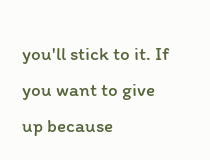you'll stick to it. If you want to give up because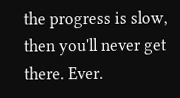the progress is slow, then you'll never get there. Ever.